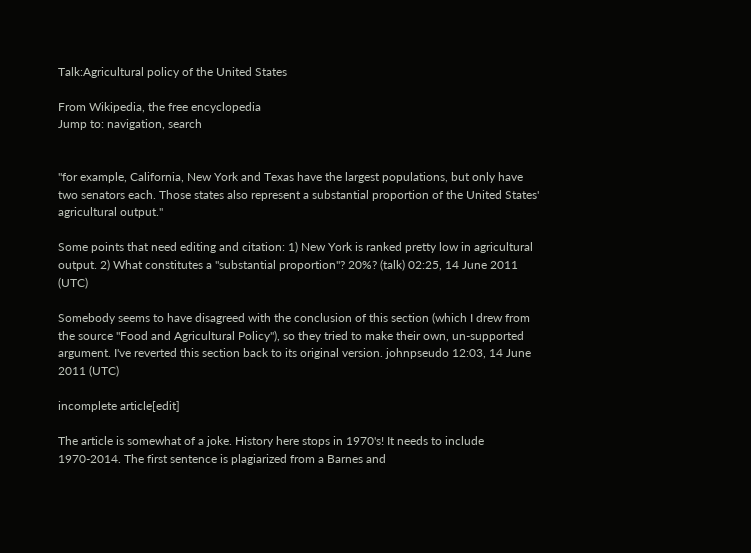Talk:Agricultural policy of the United States

From Wikipedia, the free encyclopedia
Jump to: navigation, search


"for example, California, New York and Texas have the largest populations, but only have two senators each. Those states also represent a substantial proportion of the United States' agricultural output."

Some points that need editing and citation: 1) New York is ranked pretty low in agricultural output. 2) What constitutes a "substantial proportion"? 20%? (talk) 02:25, 14 June 2011 (UTC)

Somebody seems to have disagreed with the conclusion of this section (which I drew from the source "Food and Agricultural Policy"), so they tried to make their own, un-supported argument. I've reverted this section back to its original version. johnpseudo 12:03, 14 June 2011 (UTC)

incomplete article[edit]

The article is somewhat of a joke. History here stops in 1970's! It needs to include 1970-2014. The first sentence is plagiarized from a Barnes and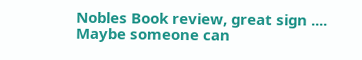Nobles Book review, great sign .... Maybe someone can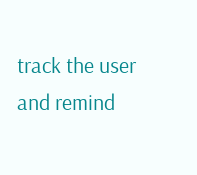track the user and remind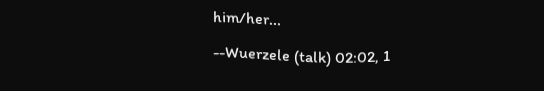him/her...

--Wuerzele (talk) 02:02, 1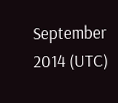September 2014 (UTC)